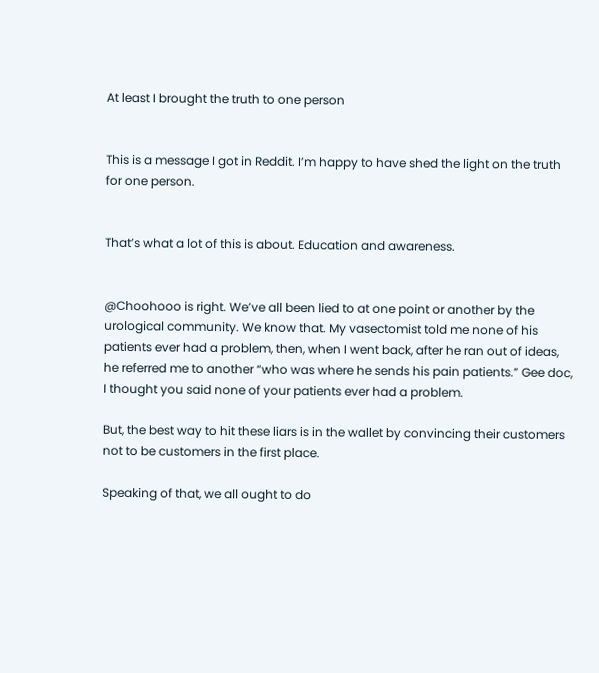At least I brought the truth to one person


This is a message I got in Reddit. I’m happy to have shed the light on the truth for one person.


That’s what a lot of this is about. Education and awareness.


@Choohooo is right. We’ve all been lied to at one point or another by the urological community. We know that. My vasectomist told me none of his patients ever had a problem, then, when I went back, after he ran out of ideas, he referred me to another “who was where he sends his pain patients.” Gee doc, I thought you said none of your patients ever had a problem.

But, the best way to hit these liars is in the wallet by convincing their customers not to be customers in the first place.

Speaking of that, we all ought to do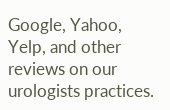Google, Yahoo, Yelp, and other reviews on our urologists practices.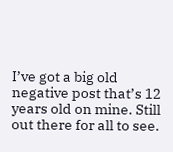I’ve got a big old negative post that’s 12 years old on mine. Still out there for all to see.